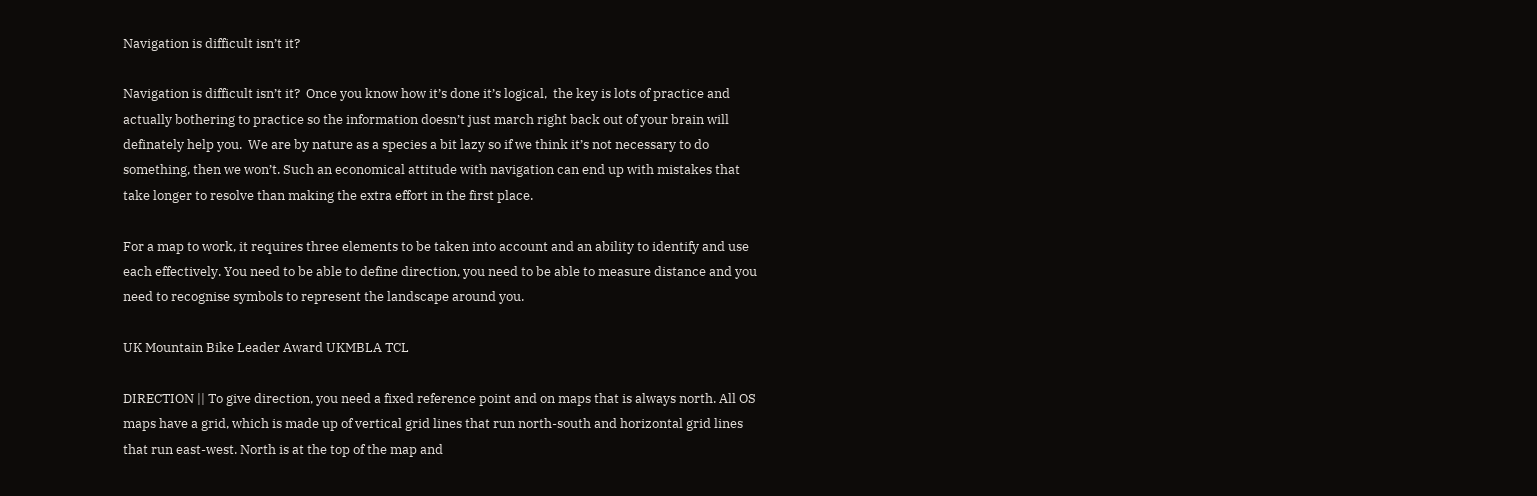Navigation is difficult isn’t it?

Navigation is difficult isn’t it?  Once you know how it’s done it’s logical,  the key is lots of practice and actually bothering to practice so the information doesn’t just march right back out of your brain will definately help you.  We are by nature as a species a bit lazy so if we think it’s not necessary to do something, then we won’t. Such an economical attitude with navigation can end up with mistakes that take longer to resolve than making the extra effort in the first place.

For a map to work, it requires three elements to be taken into account and an ability to identify and use each effectively. You need to be able to define direction, you need to be able to measure distance and you need to recognise symbols to represent the landscape around you.

UK Mountain Bike Leader Award UKMBLA TCL

DIRECTION || To give direction, you need a fixed reference point and on maps that is always north. All OS maps have a grid, which is made up of vertical grid lines that run north-south and horizontal grid lines that run east-west. North is at the top of the map and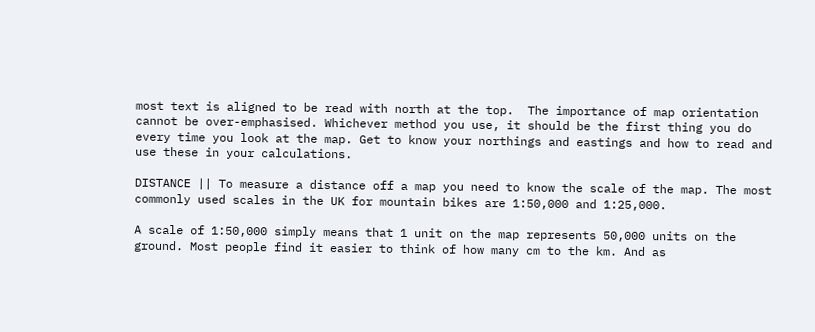most text is aligned to be read with north at the top.  The importance of map orientation cannot be over-emphasised. Whichever method you use, it should be the first thing you do every time you look at the map. Get to know your northings and eastings and how to read and use these in your calculations.

DISTANCE || To measure a distance off a map you need to know the scale of the map. The most commonly used scales in the UK for mountain bikes are 1:50,000 and 1:25,000.

A scale of 1:50,000 simply means that 1 unit on the map represents 50,000 units on the ground. Most people find it easier to think of how many cm to the km. And as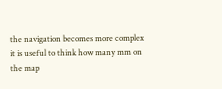the navigation becomes more complex it is useful to think how many mm on the map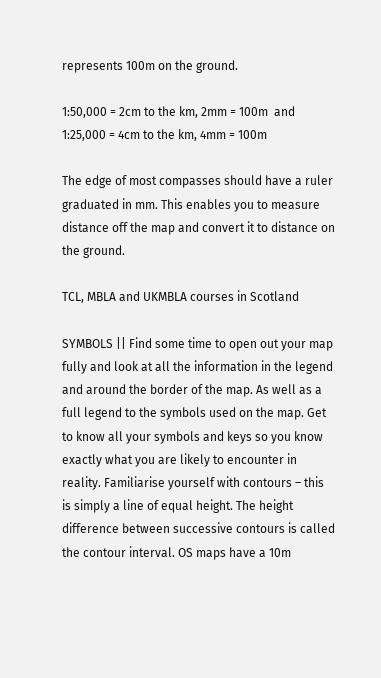represents 100m on the ground.

1:50,000 = 2cm to the km, 2mm = 100m  and 1:25,000 = 4cm to the km, 4mm = 100m

The edge of most compasses should have a ruler graduated in mm. This enables you to measure distance off the map and convert it to distance on the ground.

TCL, MBLA and UKMBLA courses in Scotland

SYMBOLS || Find some time to open out your map fully and look at all the information in the legend and around the border of the map. As well as a full legend to the symbols used on the map. Get to know all your symbols and keys so you know exactly what you are likely to encounter in reality. Familiarise yourself with contours – this is simply a line of equal height. The height difference between successive contours is called the contour interval. OS maps have a 10m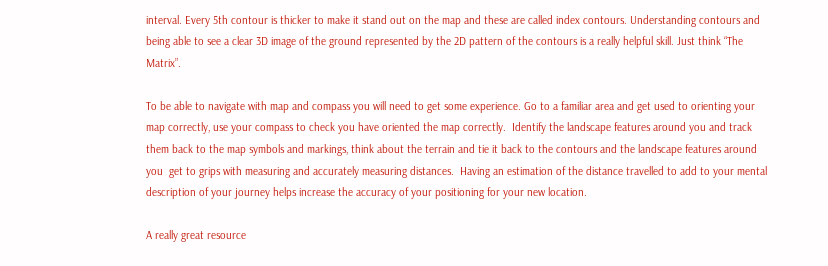interval. Every 5th contour is thicker to make it stand out on the map and these are called index contours. Understanding contours and being able to see a clear 3D image of the ground represented by the 2D pattern of the contours is a really helpful skill. Just think “The Matrix”.

To be able to navigate with map and compass you will need to get some experience. Go to a familiar area and get used to orienting your map correctly, use your compass to check you have oriented the map correctly.  Identify the landscape features around you and track them back to the map symbols and markings, think about the terrain and tie it back to the contours and the landscape features around you  get to grips with measuring and accurately measuring distances.  Having an estimation of the distance travelled to add to your mental description of your journey helps increase the accuracy of your positioning for your new location.

A really great resource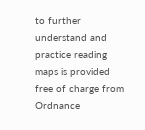to further understand and practice reading maps is provided free of charge from Ordnance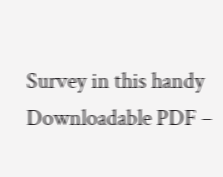Survey in this handy Downloadable PDF –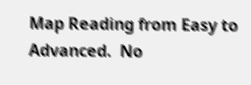Map Reading from Easy to Advanced.  No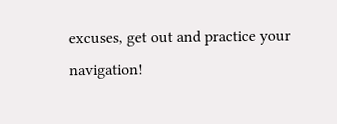excuses, get out and practice your navigation!